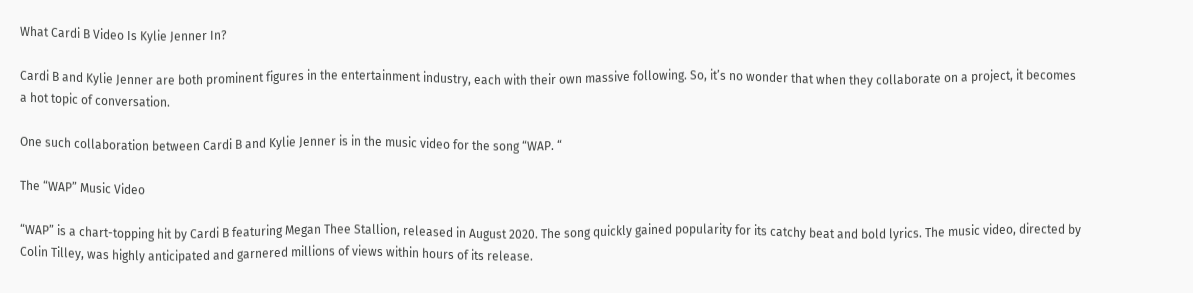What Cardi B Video Is Kylie Jenner In?

Cardi B and Kylie Jenner are both prominent figures in the entertainment industry, each with their own massive following. So, it’s no wonder that when they collaborate on a project, it becomes a hot topic of conversation.

One such collaboration between Cardi B and Kylie Jenner is in the music video for the song “WAP. “

The “WAP” Music Video

“WAP” is a chart-topping hit by Cardi B featuring Megan Thee Stallion, released in August 2020. The song quickly gained popularity for its catchy beat and bold lyrics. The music video, directed by Colin Tilley, was highly anticipated and garnered millions of views within hours of its release.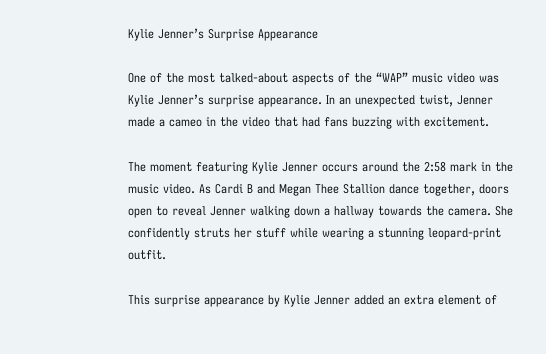Kylie Jenner’s Surprise Appearance

One of the most talked-about aspects of the “WAP” music video was Kylie Jenner’s surprise appearance. In an unexpected twist, Jenner made a cameo in the video that had fans buzzing with excitement.

The moment featuring Kylie Jenner occurs around the 2:58 mark in the music video. As Cardi B and Megan Thee Stallion dance together, doors open to reveal Jenner walking down a hallway towards the camera. She confidently struts her stuff while wearing a stunning leopard-print outfit.

This surprise appearance by Kylie Jenner added an extra element of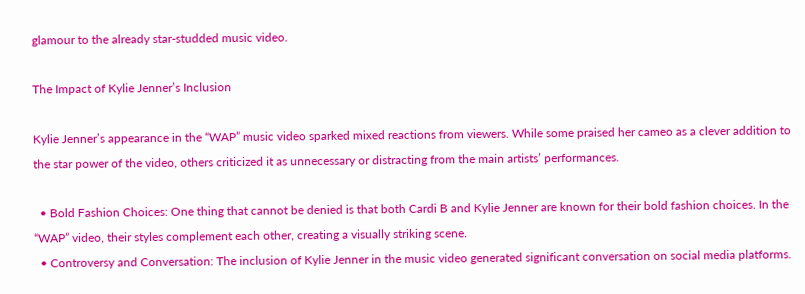glamour to the already star-studded music video.

The Impact of Kylie Jenner’s Inclusion

Kylie Jenner’s appearance in the “WAP” music video sparked mixed reactions from viewers. While some praised her cameo as a clever addition to the star power of the video, others criticized it as unnecessary or distracting from the main artists’ performances.

  • Bold Fashion Choices: One thing that cannot be denied is that both Cardi B and Kylie Jenner are known for their bold fashion choices. In the “WAP” video, their styles complement each other, creating a visually striking scene.
  • Controversy and Conversation: The inclusion of Kylie Jenner in the music video generated significant conversation on social media platforms.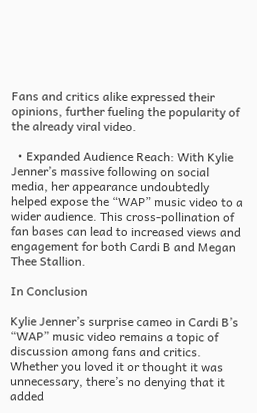Fans and critics alike expressed their opinions, further fueling the popularity of the already viral video.

  • Expanded Audience Reach: With Kylie Jenner’s massive following on social media, her appearance undoubtedly helped expose the “WAP” music video to a wider audience. This cross-pollination of fan bases can lead to increased views and engagement for both Cardi B and Megan Thee Stallion.

In Conclusion

Kylie Jenner’s surprise cameo in Cardi B’s “WAP” music video remains a topic of discussion among fans and critics. Whether you loved it or thought it was unnecessary, there’s no denying that it added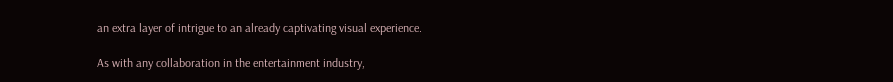an extra layer of intrigue to an already captivating visual experience.

As with any collaboration in the entertainment industry,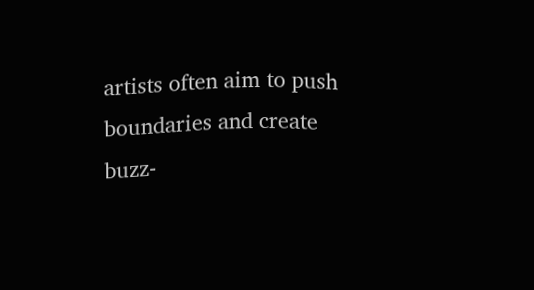artists often aim to push boundaries and create buzz-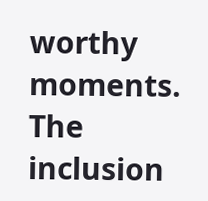worthy moments. The inclusion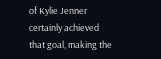of Kylie Jenner certainly achieved that goal, making the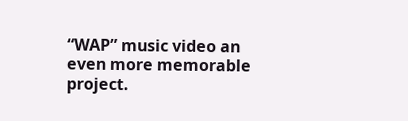“WAP” music video an even more memorable project.